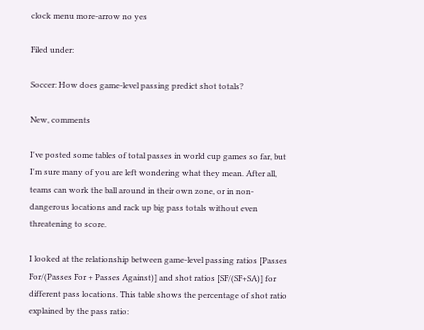clock menu more-arrow no yes

Filed under:

Soccer: How does game-level passing predict shot totals?

New, comments

I've posted some tables of total passes in world cup games so far, but I'm sure many of you are left wondering what they mean. After all, teams can work the ball around in their own zone, or in non-dangerous locations and rack up big pass totals without even threatening to score.

I looked at the relationship between game-level passing ratios [Passes For/(Passes For + Passes Against)] and shot ratios [SF/(SF+SA)] for different pass locations. This table shows the percentage of shot ratio explained by the pass ratio: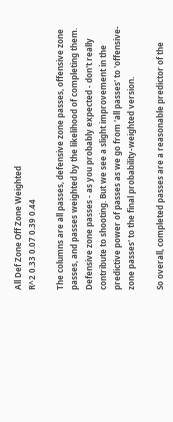All Def Zone Off Zone Weighted
R^2 0.33 0.07 0.39 0.44

The columns are all passes, defensive zone passes, offensive zone passes, and passes weighted by the likelihood of completing them. Defensive zone passes - as you probably expected - don't really contribute to shooting. But we see a slight improvement in the predictive power of passes as we go from 'all passes' to 'offensive-zone passes' to the final probability-weighted version.

So overall, completed passes are a reasonable predictor of the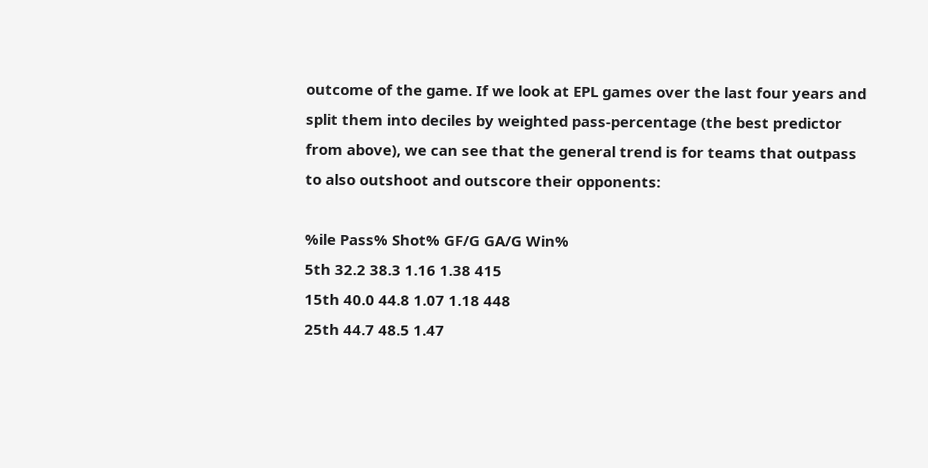outcome of the game. If we look at EPL games over the last four years and split them into deciles by weighted pass-percentage (the best predictor from above), we can see that the general trend is for teams that outpass to also outshoot and outscore their opponents:

%ile Pass% Shot% GF/G GA/G Win%
5th 32.2 38.3 1.16 1.38 415
15th 40.0 44.8 1.07 1.18 448
25th 44.7 48.5 1.47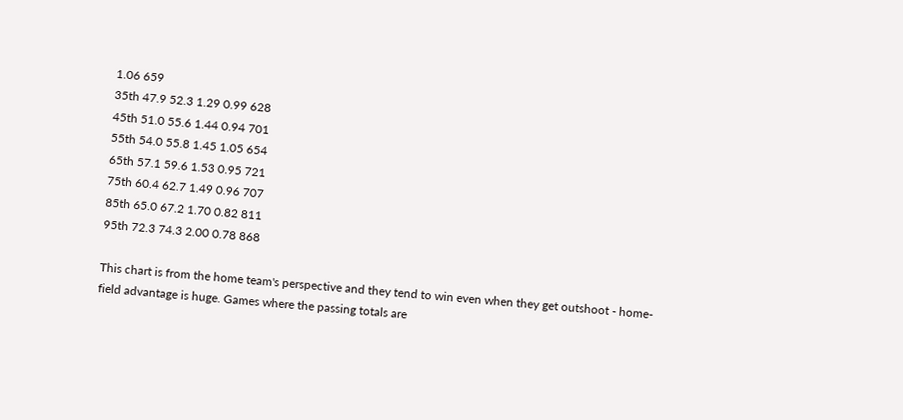1.06 659
35th 47.9 52.3 1.29 0.99 628
45th 51.0 55.6 1.44 0.94 701
55th 54.0 55.8 1.45 1.05 654
65th 57.1 59.6 1.53 0.95 721
75th 60.4 62.7 1.49 0.96 707
85th 65.0 67.2 1.70 0.82 811
95th 72.3 74.3 2.00 0.78 868

This chart is from the home team's perspective and they tend to win even when they get outshoot - home-field advantage is huge. Games where the passing totals are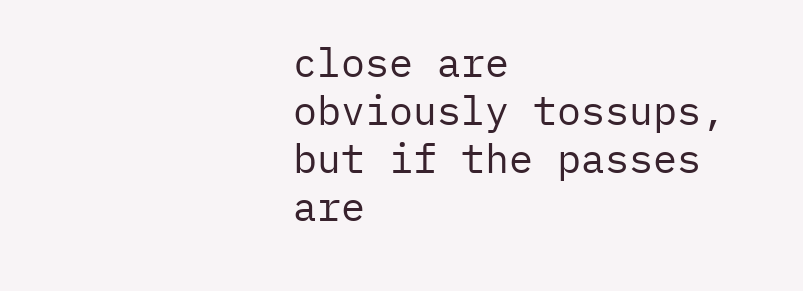close are obviously tossups, but if the passes are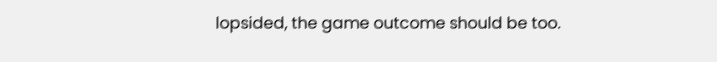lopsided, the game outcome should be too.